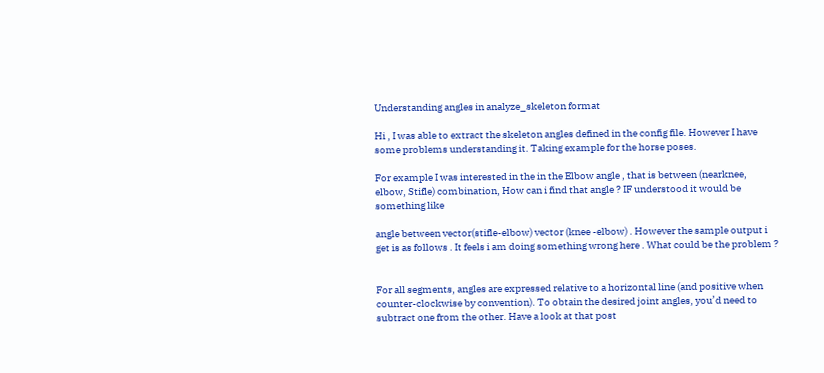Understanding angles in analyze_skeleton format

Hi , I was able to extract the skeleton angles defined in the config file. However I have some problems understanding it. Taking example for the horse poses.

For example I was interested in the in the Elbow angle , that is between (nearknee, elbow, Stifle) combination, How can i find that angle ? IF understood it would be something like

angle between vector(stifle-elbow) vector (knee -elbow) . However the sample output i get is as follows . It feels i am doing something wrong here . What could be the problem ?


For all segments, angles are expressed relative to a horizontal line (and positive when counter-clockwise by convention). To obtain the desired joint angles, you’d need to subtract one from the other. Have a look at that post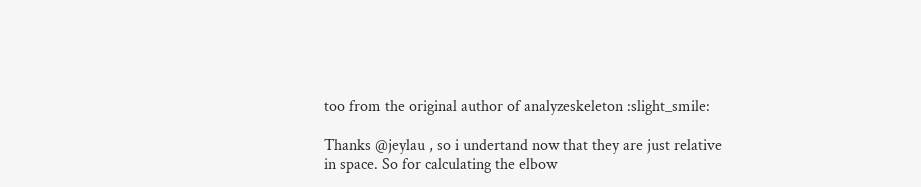too from the original author of analyzeskeleton :slight_smile:

Thanks @jeylau , so i undertand now that they are just relative in space. So for calculating the elbow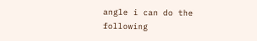angle i can do the following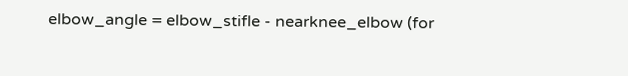elbow_angle = elbow_stifle - nearknee_elbow (for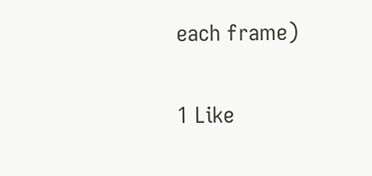each frame)


1 Like